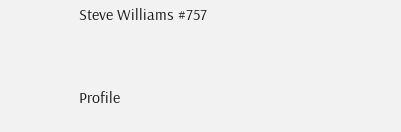Steve Williams #757



Profile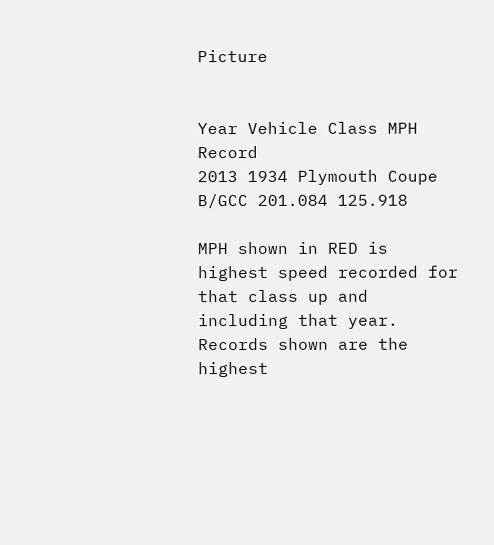Picture


Year Vehicle Class MPH Record
2013 1934 Plymouth Coupe B/GCC 201.084 125.918

MPH shown in RED is highest speed recorded for that class up and including that year.
Records shown are the highest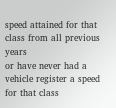speed attained for that class from all previous years
or have never had a vehicle register a speed for that class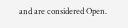and are considered Open.